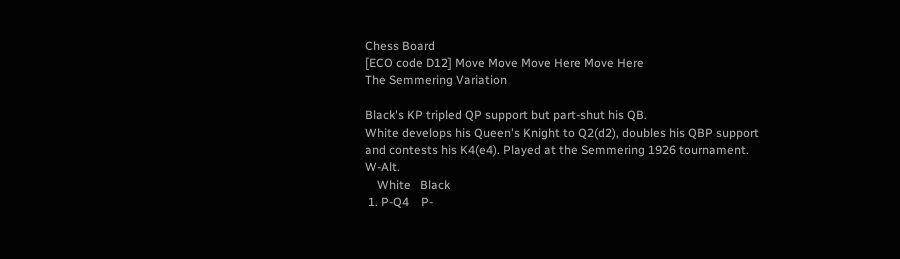Chess Board
[ECO code D12] Move Move Move Here Move Here
The Semmering Variation

Black's KP tripled QP support but part-shut his QB.
White develops his Queen's Knight to Q2(d2), doubles his QBP support and contests his K4(e4). Played at the Semmering 1926 tournament. W-Alt.
    White   Black
 1. P-Q4    P-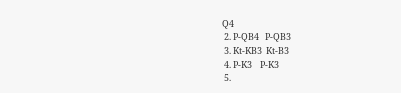Q4
 2. P-QB4   P-QB3
 3. Kt-KB3  Kt-B3
 4. P-K3    P-K3
 5.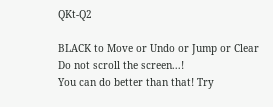QKt-Q2

BLACK to Move or Undo or Jump or Clear
Do not scroll the screen...!
You can do better than that! Try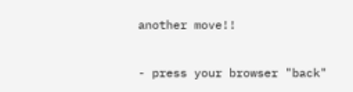another move!!

- press your browser "back"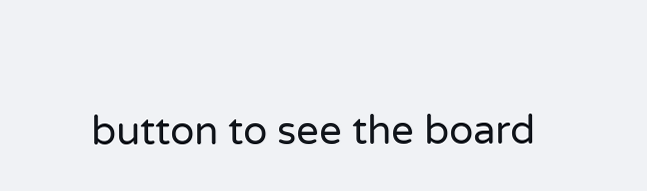button to see the board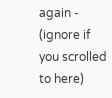again -
(ignore if you scrolled to here)